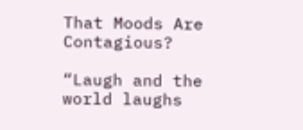That Moods Are Contagious?

“Laugh and the world laughs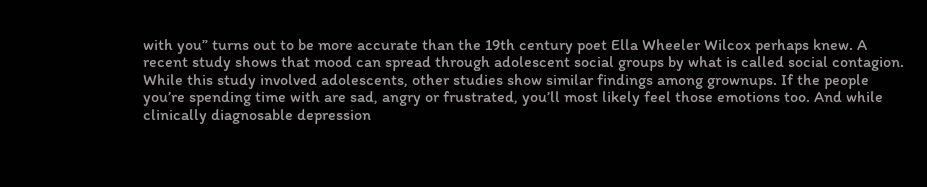with you” turns out to be more accurate than the 19th century poet Ella Wheeler Wilcox perhaps knew. A recent study shows that mood can spread through adolescent social groups by what is called social contagion. While this study involved adolescents, other studies show similar findings among grownups. If the people you’re spending time with are sad, angry or frustrated, you’ll most likely feel those emotions too. And while clinically diagnosable depression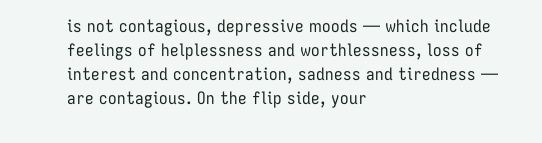is not contagious, depressive moods — which include feelings of helplessness and worthlessness, loss of interest and concentration, sadness and tiredness — are contagious. On the flip side, your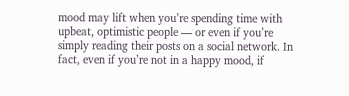mood may lift when you’re spending time with upbeat, optimistic people — or even if you’re simply reading their posts on a social network. In fact, even if you’re not in a happy mood, if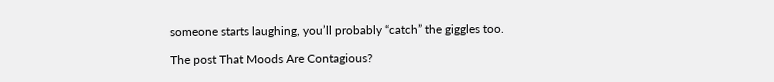someone starts laughing, you’ll probably “catch” the giggles too.

The post That Moods Are Contagious?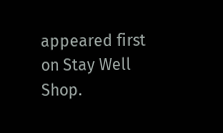appeared first on Stay Well Shop.